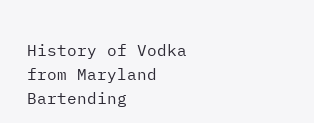History of Vodka from Maryland Bartending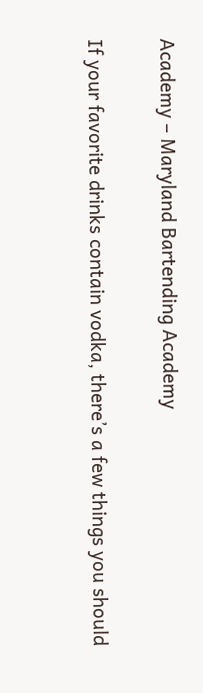Academy – Maryland Bartending Academy

If your favorite drinks contain vodka, there’s a few things you should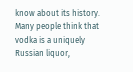know about its history. Many people think that vodka is a uniquely Russian liquor,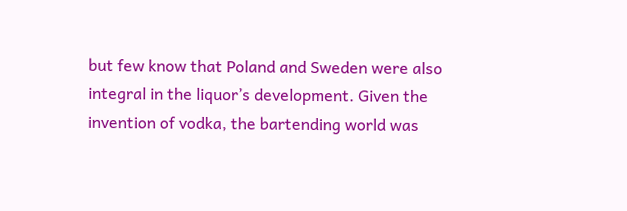but few know that Poland and Sweden were also integral in the liquor’s development. Given the invention of vodka, the bartending world was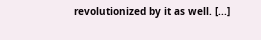revolutionized by it as well. [...]